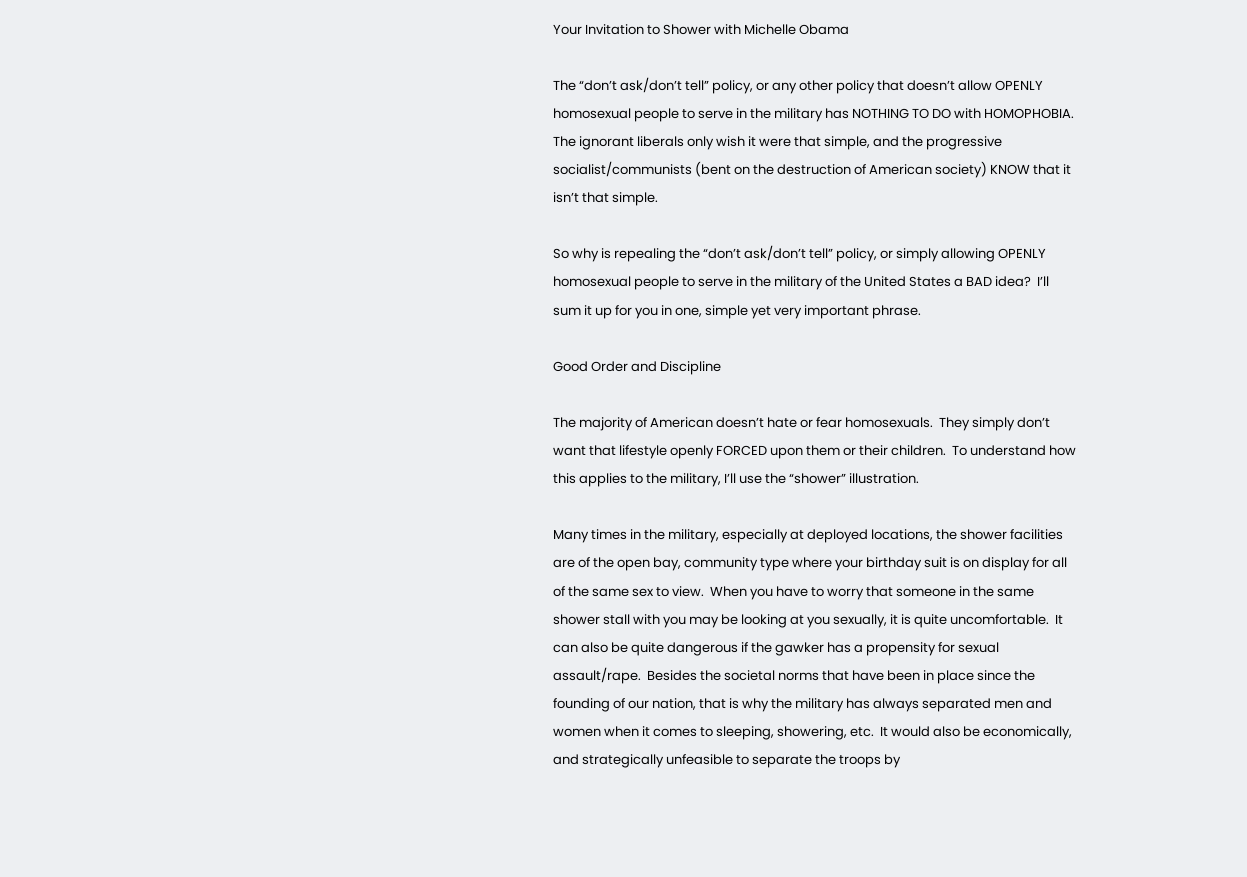Your Invitation to Shower with Michelle Obama

The “don’t ask/don’t tell” policy, or any other policy that doesn’t allow OPENLY homosexual people to serve in the military has NOTHING TO DO with HOMOPHOBIA.  The ignorant liberals only wish it were that simple, and the progressive socialist/communists (bent on the destruction of American society) KNOW that it isn’t that simple.

So why is repealing the “don’t ask/don’t tell” policy, or simply allowing OPENLY homosexual people to serve in the military of the United States a BAD idea?  I’ll sum it up for you in one, simple yet very important phrase.

Good Order and Discipline

The majority of American doesn’t hate or fear homosexuals.  They simply don’t want that lifestyle openly FORCED upon them or their children.  To understand how this applies to the military, I’ll use the “shower” illustration.

Many times in the military, especially at deployed locations, the shower facilities are of the open bay, community type where your birthday suit is on display for all of the same sex to view.  When you have to worry that someone in the same shower stall with you may be looking at you sexually, it is quite uncomfortable.  It can also be quite dangerous if the gawker has a propensity for sexual assault/rape.  Besides the societal norms that have been in place since the founding of our nation, that is why the military has always separated men and women when it comes to sleeping, showering, etc.  It would also be economically, and strategically unfeasible to separate the troops by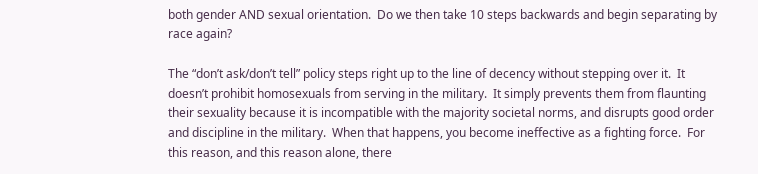both gender AND sexual orientation.  Do we then take 10 steps backwards and begin separating by race again?

The “don’t ask/don’t tell” policy steps right up to the line of decency without stepping over it.  It doesn’t prohibit homosexuals from serving in the military.  It simply prevents them from flaunting their sexuality because it is incompatible with the majority societal norms, and disrupts good order and discipline in the military.  When that happens, you become ineffective as a fighting force.  For this reason, and this reason alone, there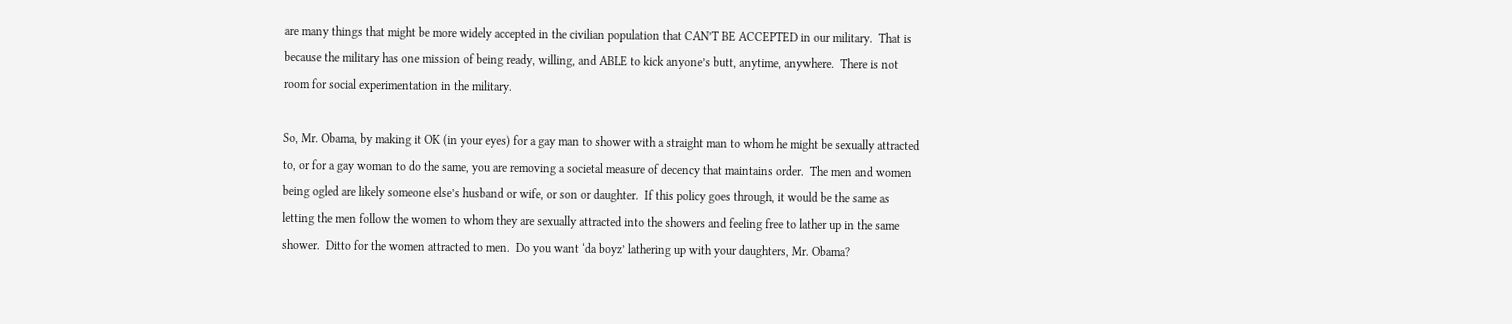are many things that might be more widely accepted in the civilian population that CAN’T BE ACCEPTED in our military.  That is because the military has one mission of being ready, willing, and ABLE to kick anyone’s butt, anytime, anywhere.  There is not room for social experimentation in the military.

So, Mr. Obama, by making it OK (in your eyes) for a gay man to shower with a straight man to whom he might be sexually attracted to, or for a gay woman to do the same, you are removing a societal measure of decency that maintains order.  The men and women being ogled are likely someone else’s husband or wife, or son or daughter.  If this policy goes through, it would be the same as letting the men follow the women to whom they are sexually attracted into the showers and feeling free to lather up in the same shower.  Ditto for the women attracted to men.  Do you want ‘da boyz’ lathering up with your daughters, Mr. Obama?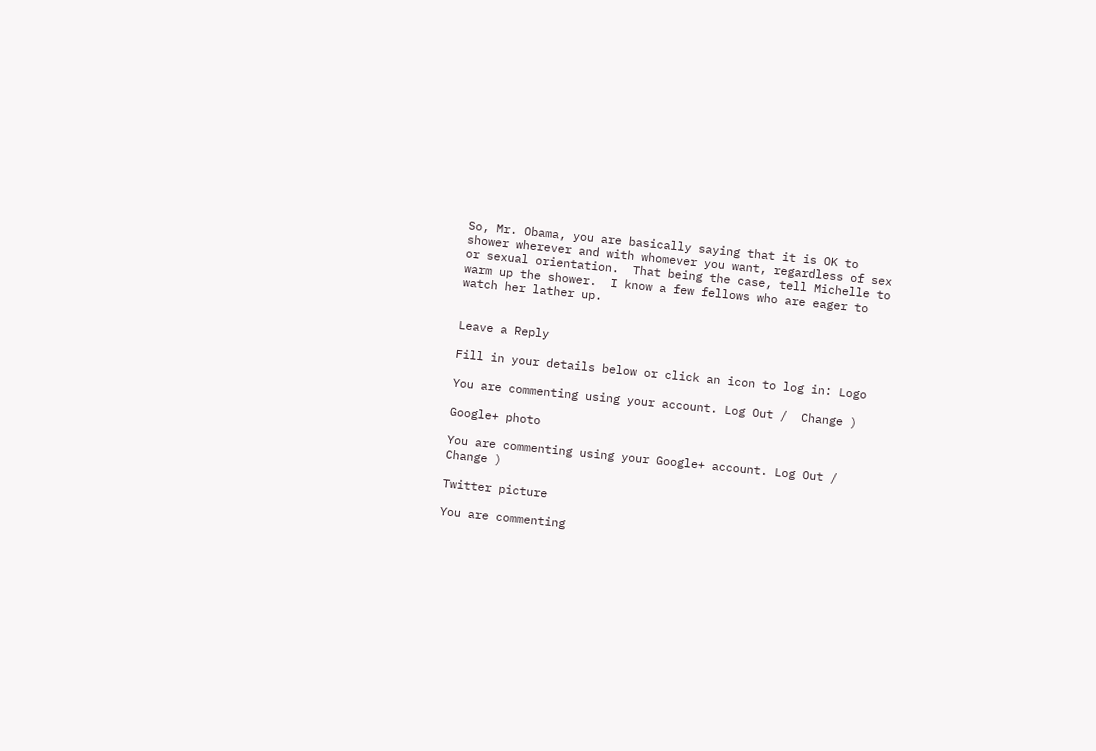So, Mr. Obama, you are basically saying that it is OK to shower wherever and with whomever you want, regardless of sex or sexual orientation.  That being the case, tell Michelle to warm up the shower.  I know a few fellows who are eager to watch her lather up.


Leave a Reply

Fill in your details below or click an icon to log in: Logo

You are commenting using your account. Log Out /  Change )

Google+ photo

You are commenting using your Google+ account. Log Out /  Change )

Twitter picture

You are commenting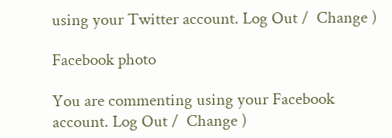using your Twitter account. Log Out /  Change )

Facebook photo

You are commenting using your Facebook account. Log Out /  Change )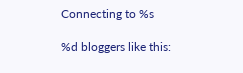Connecting to %s

%d bloggers like this: